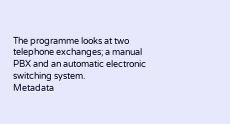The programme looks at two telephone exchanges; a manual PBX and an automatic electronic switching system.
Metadata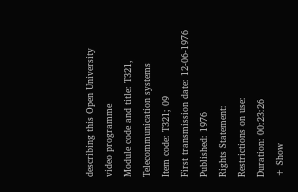describing this Open University video programme
Module code and title: T321, Telecommunication systems
Item code: T321; 09
First transmission date: 12-06-1976
Published: 1976
Rights Statement:
Restrictions on use:
Duration: 00:23:26
+ Show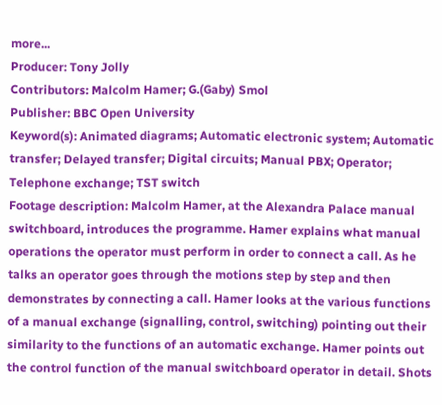more...
Producer: Tony Jolly
Contributors: Malcolm Hamer; G.(Gaby) Smol
Publisher: BBC Open University
Keyword(s): Animated diagrams; Automatic electronic system; Automatic transfer; Delayed transfer; Digital circuits; Manual PBX; Operator; Telephone exchange; TST switch
Footage description: Malcolm Hamer, at the Alexandra Palace manual switchboard, introduces the programme. Hamer explains what manual operations the operator must perform in order to connect a call. As he talks an operator goes through the motions step by step and then demonstrates by connecting a call. Hamer looks at the various functions of a manual exchange (signalling, control, switching) pointing out their similarity to the functions of an automatic exchange. Hamer points out the control function of the manual switchboard operator in detail. Shots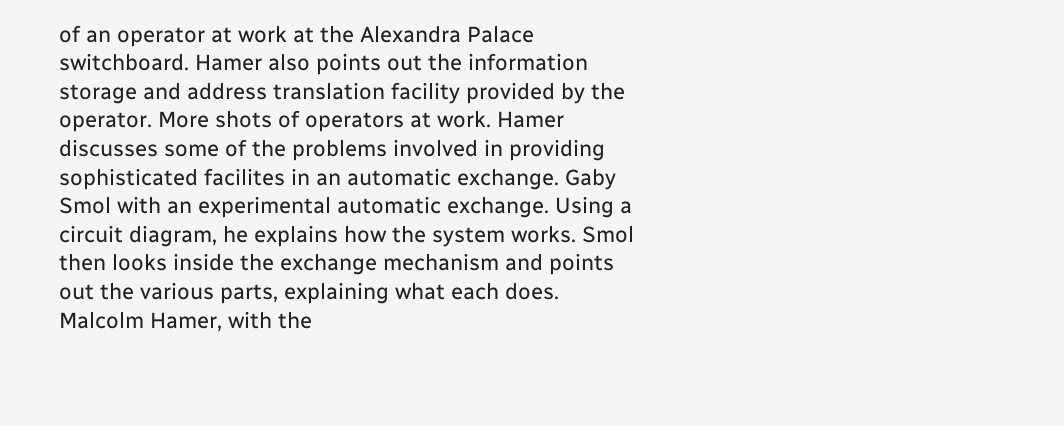of an operator at work at the Alexandra Palace switchboard. Hamer also points out the information storage and address translation facility provided by the operator. More shots of operators at work. Hamer discusses some of the problems involved in providing sophisticated facilites in an automatic exchange. Gaby Smol with an experimental automatic exchange. Using a circuit diagram, he explains how the system works. Smol then looks inside the exchange mechanism and points out the various parts, explaining what each does. Malcolm Hamer, with the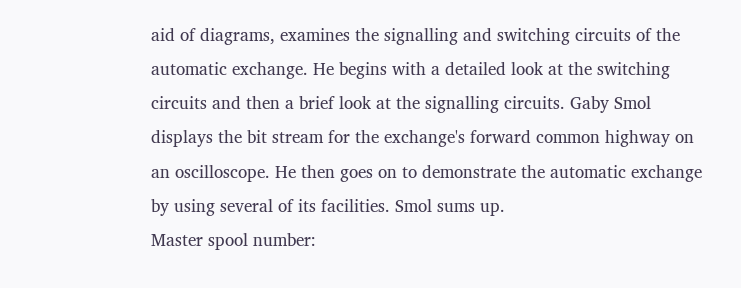aid of diagrams, examines the signalling and switching circuits of the automatic exchange. He begins with a detailed look at the switching circuits and then a brief look at the signalling circuits. Gaby Smol displays the bit stream for the exchange's forward common highway on an oscilloscope. He then goes on to demonstrate the automatic exchange by using several of its facilities. Smol sums up.
Master spool number: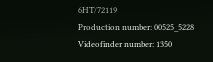6HT/72119
Production number: 00525_5228
Videofinder number: 1350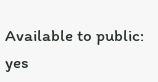Available to public: yes